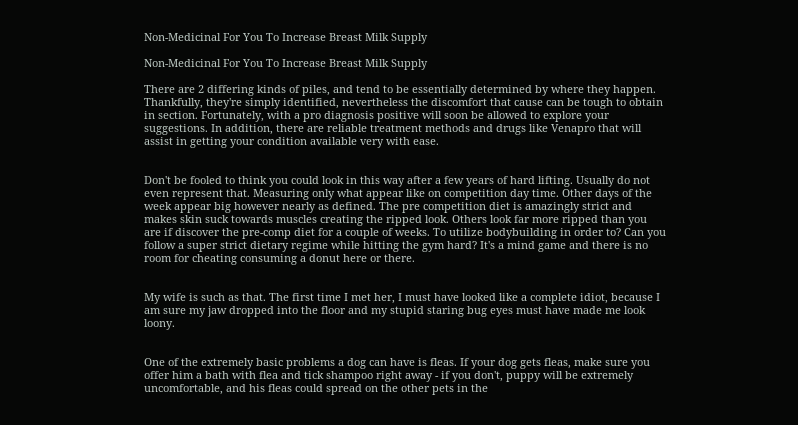Non-Medicinal For You To Increase Breast Milk Supply

Non-Medicinal For You To Increase Breast Milk Supply

There are 2 differing kinds of piles, and tend to be essentially determined by where they happen. Thankfully, they're simply identified, nevertheless the discomfort that cause can be tough to obtain in section. Fortunately, with a pro diagnosis positive will soon be allowed to explore your suggestions. In addition, there are reliable treatment methods and drugs like Venapro that will assist in getting your condition available very with ease.


Don't be fooled to think you could look in this way after a few years of hard lifting. Usually do not even represent that. Measuring only what appear like on competition day time. Other days of the week appear big however nearly as defined. The pre competition diet is amazingly strict and makes skin suck towards muscles creating the ripped look. Others look far more ripped than you are if discover the pre-comp diet for a couple of weeks. To utilize bodybuilding in order to? Can you follow a super strict dietary regime while hitting the gym hard? It's a mind game and there is no room for cheating consuming a donut here or there.


My wife is such as that. The first time I met her, I must have looked like a complete idiot, because I am sure my jaw dropped into the floor and my stupid staring bug eyes must have made me look loony.


One of the extremely basic problems a dog can have is fleas. If your dog gets fleas, make sure you offer him a bath with flea and tick shampoo right away - if you don't, puppy will be extremely uncomfortable, and his fleas could spread on the other pets in the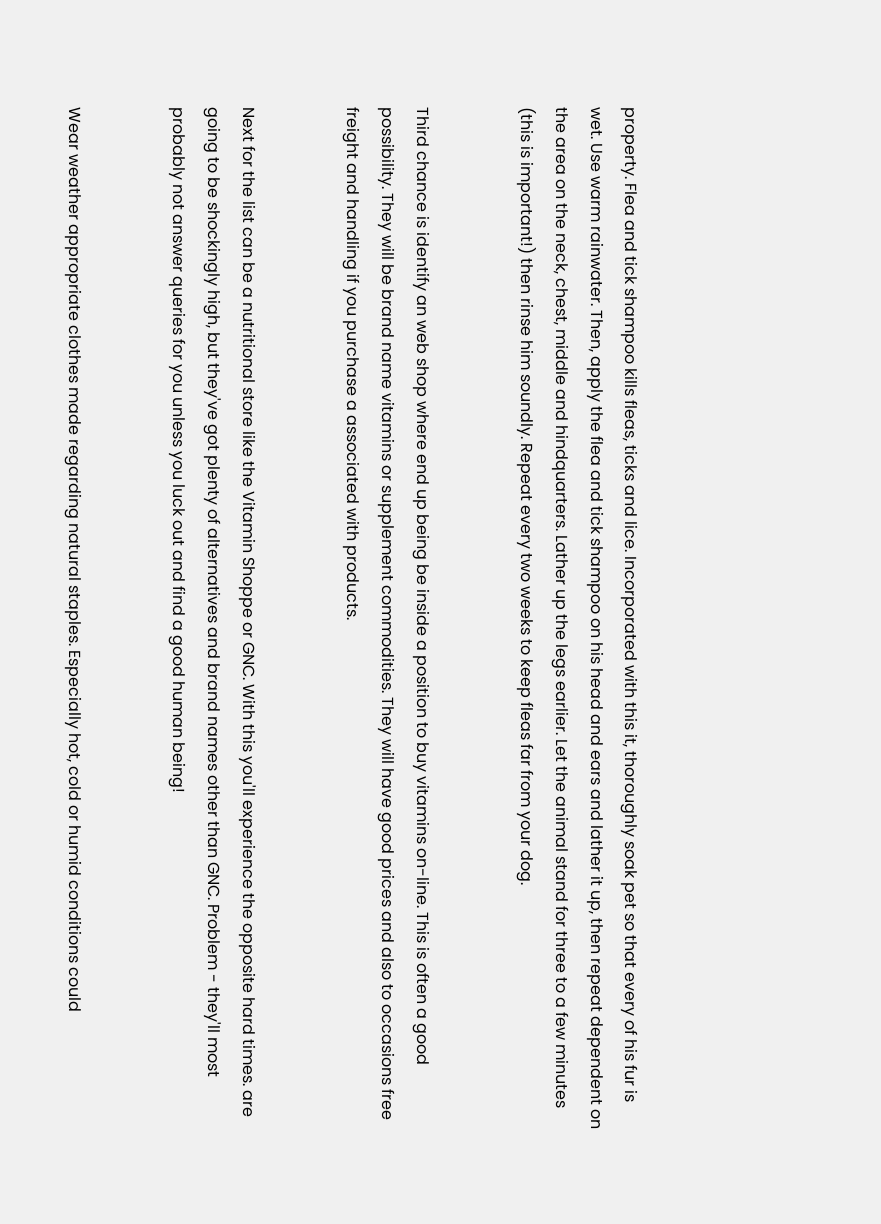property. Flea and tick shampoo kills fleas, ticks and lice. Incorporated with this it, thoroughly soak pet so that every of his fur is wet. Use warm rainwater. Then, apply the flea and tick shampoo on his head and ears and lather it up, then repeat dependent on the area on the neck, chest, middle and hindquarters. Lather up the legs earlier. Let the animal stand for three to a few minutes (this is important!) then rinse him soundly. Repeat every two weeks to keep fleas far from your dog.


Third chance is identify an web shop where end up being be inside a position to buy vitamins on-line. This is often a good possibility. They will be brand name vitamins or supplement commodities. They will have good prices and also to occasions free freight and handling if you purchase a associated with products.


Next for the list can be a nutritional store like the Vitamin Shoppe or GNC. With this you'll experience the opposite hard times. are going to be shockingly high, but they've got plenty of alternatives and brand names other than GNC. Problem - they'll most probably not answer queries for you unless you luck out and find a good human being!


Wear weather appropriate clothes made regarding natural staples. Especially hot, cold or humid conditions could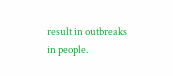result in outbreaks in people.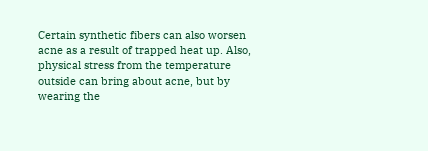Certain synthetic fibers can also worsen acne as a result of trapped heat up. Also, physical stress from the temperature outside can bring about acne, but by wearing the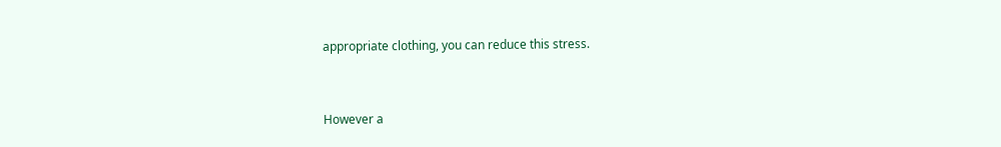appropriate clothing, you can reduce this stress.


However a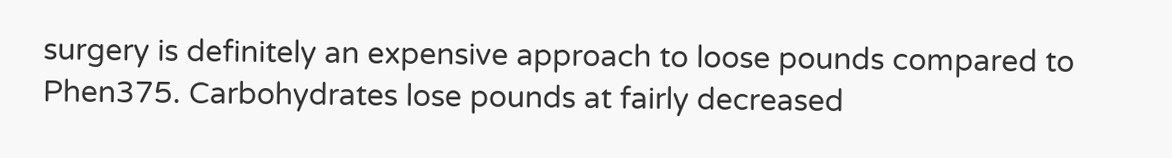surgery is definitely an expensive approach to loose pounds compared to Phen375. Carbohydrates lose pounds at fairly decreased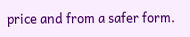price and from a safer form.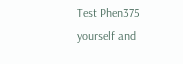Test Phen375 yourself and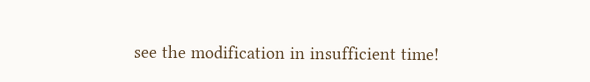see the modification in insufficient time!